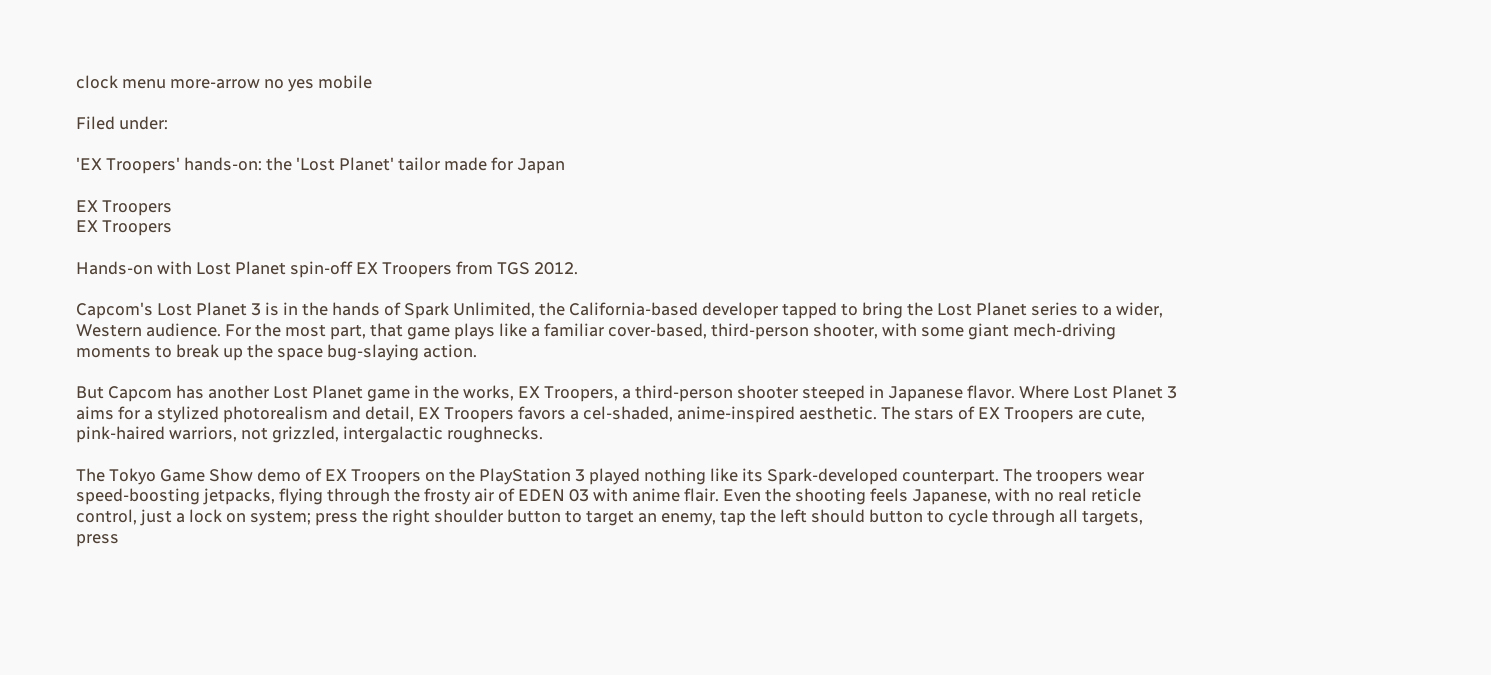clock menu more-arrow no yes mobile

Filed under:

'EX Troopers' hands-on: the 'Lost Planet' tailor made for Japan

EX Troopers
EX Troopers

Hands-on with Lost Planet spin-off EX Troopers from TGS 2012.

Capcom's Lost Planet 3 is in the hands of Spark Unlimited, the California-based developer tapped to bring the Lost Planet series to a wider, Western audience. For the most part, that game plays like a familiar cover-based, third-person shooter, with some giant mech-driving moments to break up the space bug-slaying action.

But Capcom has another Lost Planet game in the works, EX Troopers, a third-person shooter steeped in Japanese flavor. Where Lost Planet 3 aims for a stylized photorealism and detail, EX Troopers favors a cel-shaded, anime-inspired aesthetic. The stars of EX Troopers are cute, pink-haired warriors, not grizzled, intergalactic roughnecks.

The Tokyo Game Show demo of EX Troopers on the PlayStation 3 played nothing like its Spark-developed counterpart. The troopers wear speed-boosting jetpacks, flying through the frosty air of EDEN 03 with anime flair. Even the shooting feels Japanese, with no real reticle control, just a lock on system; press the right shoulder button to target an enemy, tap the left should button to cycle through all targets, press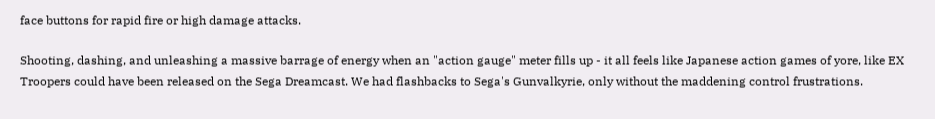face buttons for rapid fire or high damage attacks.

Shooting, dashing, and unleashing a massive barrage of energy when an "action gauge" meter fills up - it all feels like Japanese action games of yore, like EX Troopers could have been released on the Sega Dreamcast. We had flashbacks to Sega's Gunvalkyrie, only without the maddening control frustrations.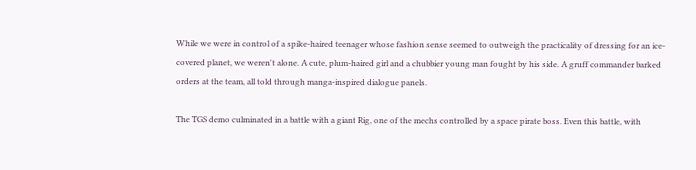While we were in control of a spike-haired teenager whose fashion sense seemed to outweigh the practicality of dressing for an ice-covered planet, we weren't alone. A cute, plum-haired girl and a chubbier young man fought by his side. A gruff commander barked orders at the team, all told through manga-inspired dialogue panels.

The TGS demo culminated in a battle with a giant Rig, one of the mechs controlled by a space pirate boss. Even this battle, with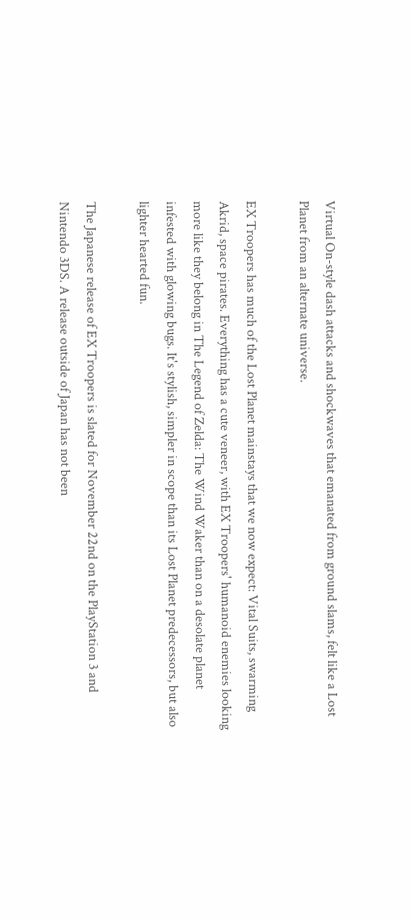Virtual On-style dash attacks and shockwaves that emanated from ground slams, felt like a Lost Planet from an alternate universe.

EX Troopers has much of the Lost Planet mainstays that we now expect: Vital Suits, swarming Akrid, space pirates. Everything has a cute veneer, with EX Troopers' humanoid enemies looking more like they belong in The Legend of Zelda: The Wind Waker than on a desolate planet infested with glowing bugs. It's stylish, simpler in scope than its Lost Planet predecessors, but also lighter hearted fun.

The Japanese release of EX Troopers is slated for November 22nd on the PlayStation 3 and Nintendo 3DS. A release outside of Japan has not been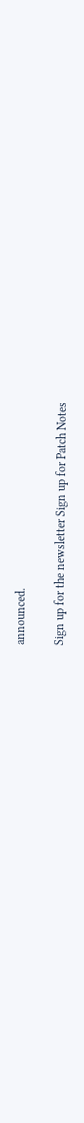announced.

Sign up for the newsletter Sign up for Patch Notes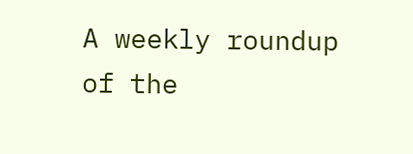A weekly roundup of the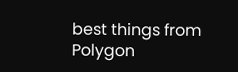best things from Polygon